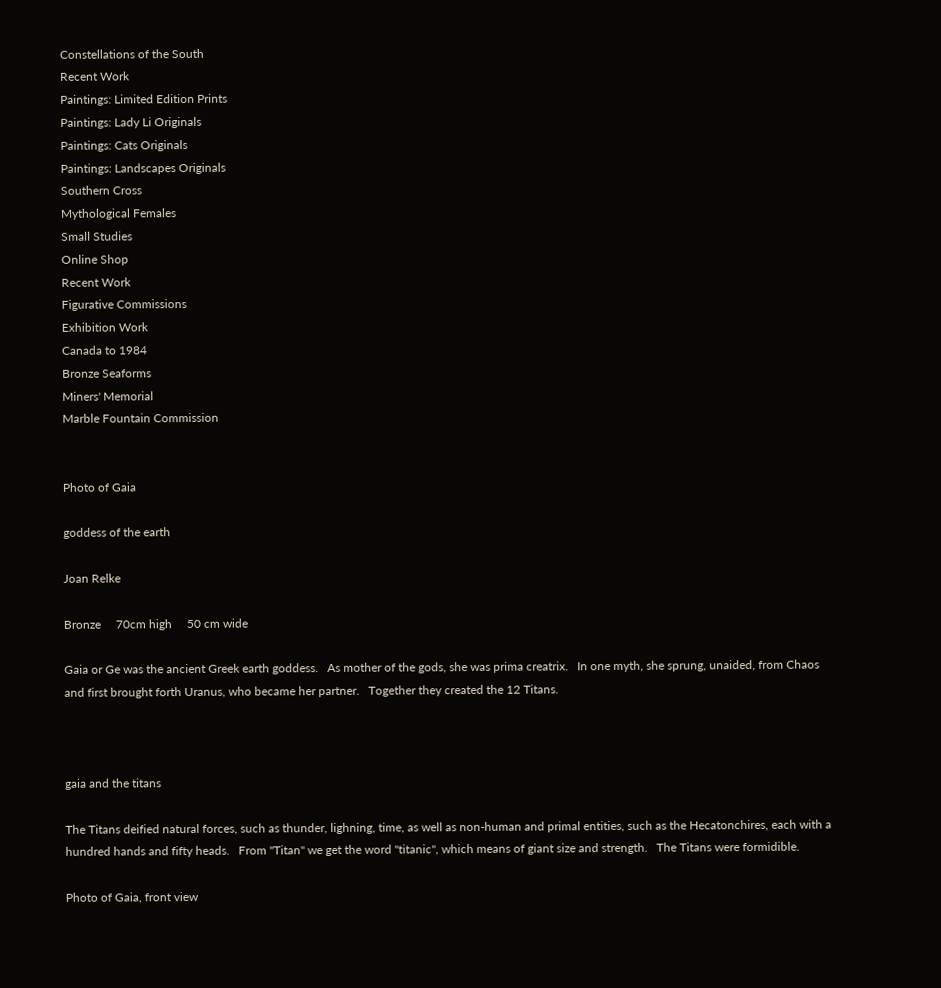Constellations of the South
Recent Work
Paintings: Limited Edition Prints
Paintings: Lady Li Originals
Paintings: Cats Originals
Paintings: Landscapes Originals
Southern Cross
Mythological Females
Small Studies
Online Shop
Recent Work
Figurative Commissions
Exhibition Work
Canada to 1984
Bronze Seaforms
Miners' Memorial
Marble Fountain Commission


Photo of Gaia

goddess of the earth

Joan Relke

Bronze     70cm high     50 cm wide

Gaia or Ge was the ancient Greek earth goddess.   As mother of the gods, she was prima creatrix.   In one myth, she sprung, unaided, from Chaos and first brought forth Uranus, who became her partner.   Together they created the 12 Titans.



gaia and the titans

The Titans deified natural forces, such as thunder, lighning, time, as well as non-human and primal entities, such as the Hecatonchires, each with a hundred hands and fifty heads.   From "Titan" we get the word "titanic", which means of giant size and strength.   The Titans were formidible.

Photo of Gaia, front view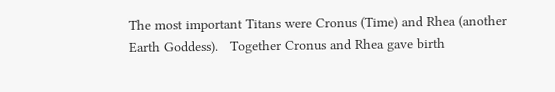The most important Titans were Cronus (Time) and Rhea (another Earth Goddess).   Together Cronus and Rhea gave birth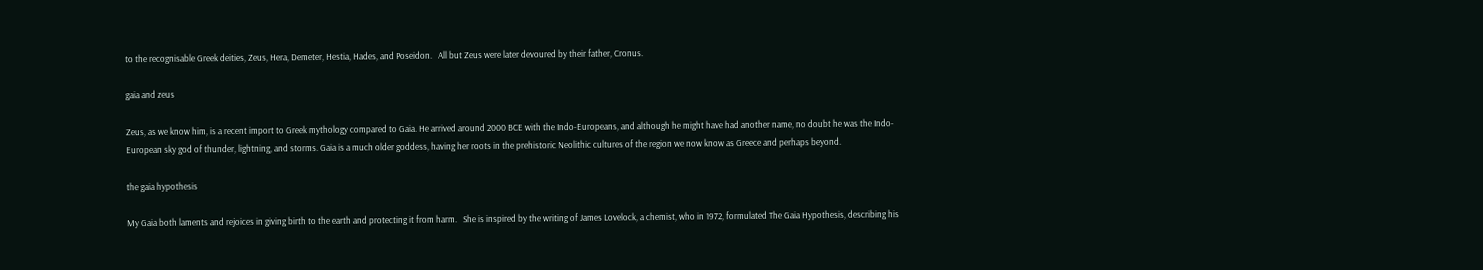to the recognisable Greek deities, Zeus, Hera, Demeter, Hestia, Hades, and Poseidon.   All but Zeus were later devoured by their father, Cronus.

gaia and zeus

Zeus, as we know him, is a recent import to Greek mythology compared to Gaia. He arrived around 2000 BCE with the Indo-Europeans, and although he might have had another name, no doubt he was the Indo-European sky god of thunder, lightning, and storms. Gaia is a much older goddess, having her roots in the prehistoric Neolithic cultures of the region we now know as Greece and perhaps beyond.

the gaia hypothesis

My Gaia both laments and rejoices in giving birth to the earth and protecting it from harm.   She is inspired by the writing of James Lovelock, a chemist, who in 1972, formulated The Gaia Hypothesis, describing his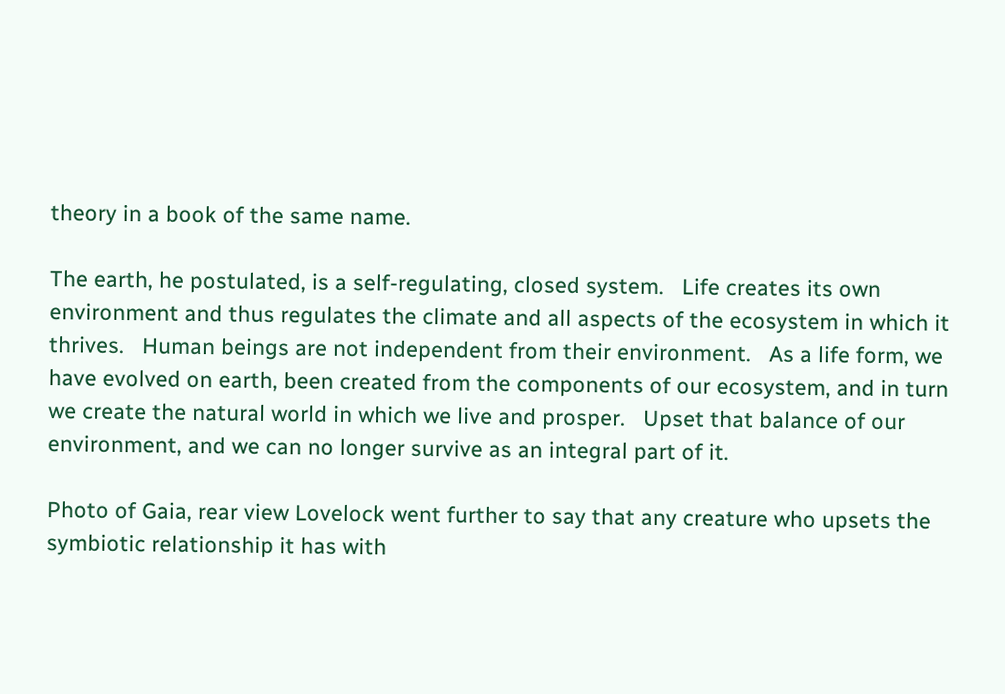theory in a book of the same name.

The earth, he postulated, is a self-regulating, closed system.   Life creates its own environment and thus regulates the climate and all aspects of the ecosystem in which it thrives.   Human beings are not independent from their environment.   As a life form, we have evolved on earth, been created from the components of our ecosystem, and in turn we create the natural world in which we live and prosper.   Upset that balance of our environment, and we can no longer survive as an integral part of it.

Photo of Gaia, rear view Lovelock went further to say that any creature who upsets the symbiotic relationship it has with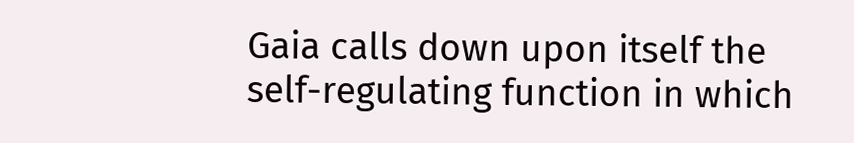Gaia calls down upon itself the self-regulating function in which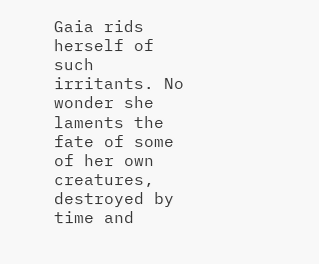Gaia rids herself of such irritants. No wonder she laments the fate of some of her own creatures, destroyed by time and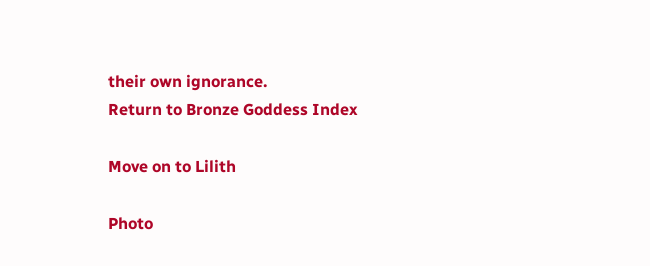their own ignorance.
Return to Bronze Goddess Index

Move on to Lilith

Photo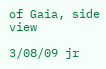of Gaia, side view

3/08/09 jr